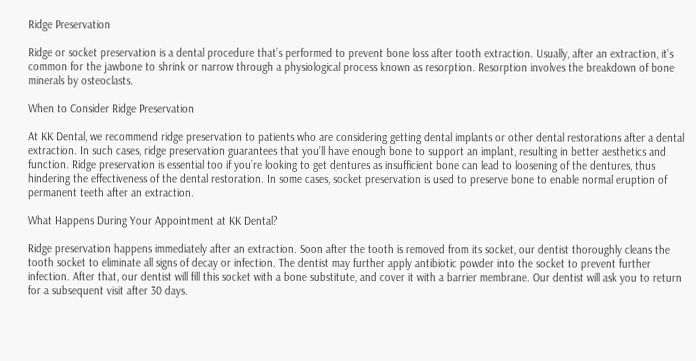Ridge Preservation

Ridge or socket preservation is a dental procedure that’s performed to prevent bone loss after tooth extraction. Usually, after an extraction, it’s common for the jawbone to shrink or narrow through a physiological process known as resorption. Resorption involves the breakdown of bone minerals by osteoclasts.

When to Consider Ridge Preservation

At KK Dental, we recommend ridge preservation to patients who are considering getting dental implants or other dental restorations after a dental extraction. In such cases, ridge preservation guarantees that you’ll have enough bone to support an implant, resulting in better aesthetics and function. Ridge preservation is essential too if you’re looking to get dentures as insufficient bone can lead to loosening of the dentures, thus hindering the effectiveness of the dental restoration. In some cases, socket preservation is used to preserve bone to enable normal eruption of permanent teeth after an extraction.

What Happens During Your Appointment at KK Dental?

Ridge preservation happens immediately after an extraction. Soon after the tooth is removed from its socket, our dentist thoroughly cleans the tooth socket to eliminate all signs of decay or infection. The dentist may further apply antibiotic powder into the socket to prevent further infection. After that, our dentist will fill this socket with a bone substitute, and cover it with a barrier membrane. Our dentist will ask you to return for a subsequent visit after 30 days.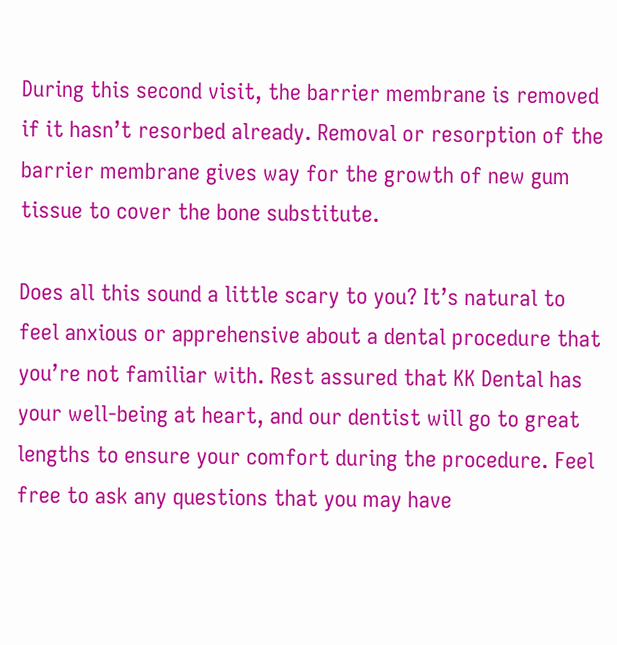During this second visit, the barrier membrane is removed if it hasn’t resorbed already. Removal or resorption of the barrier membrane gives way for the growth of new gum tissue to cover the bone substitute.

Does all this sound a little scary to you? It’s natural to feel anxious or apprehensive about a dental procedure that you’re not familiar with. Rest assured that KK Dental has your well-being at heart, and our dentist will go to great lengths to ensure your comfort during the procedure. Feel free to ask any questions that you may have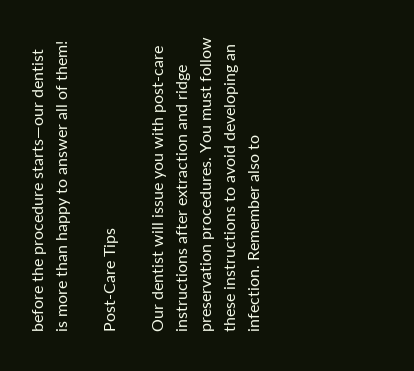before the procedure starts—our dentist is more than happy to answer all of them!

Post-Care Tips

Our dentist will issue you with post-care instructions after extraction and ridge preservation procedures. You must follow these instructions to avoid developing an infection. Remember also to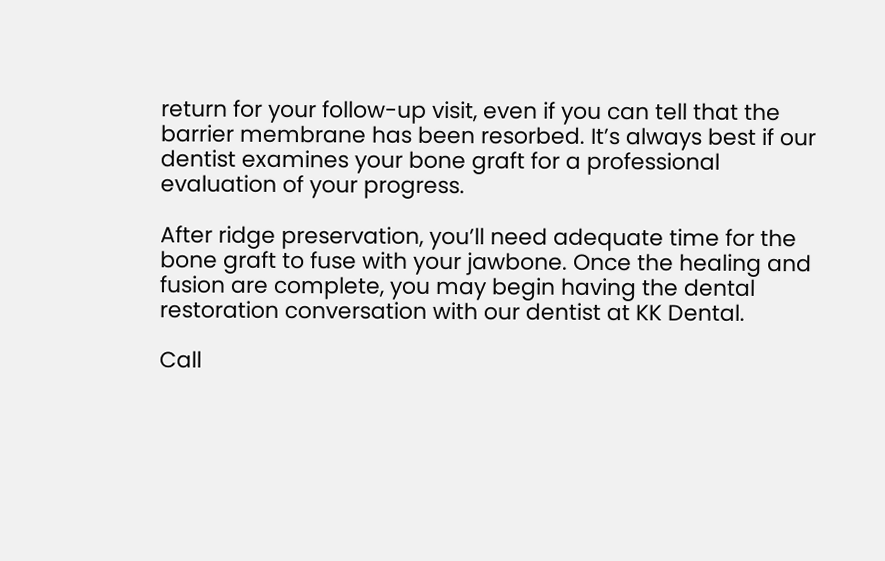return for your follow-up visit, even if you can tell that the barrier membrane has been resorbed. It’s always best if our dentist examines your bone graft for a professional evaluation of your progress.

After ridge preservation, you’ll need adequate time for the bone graft to fuse with your jawbone. Once the healing and fusion are complete, you may begin having the dental restoration conversation with our dentist at KK Dental.

Call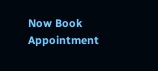Now Book Appointment